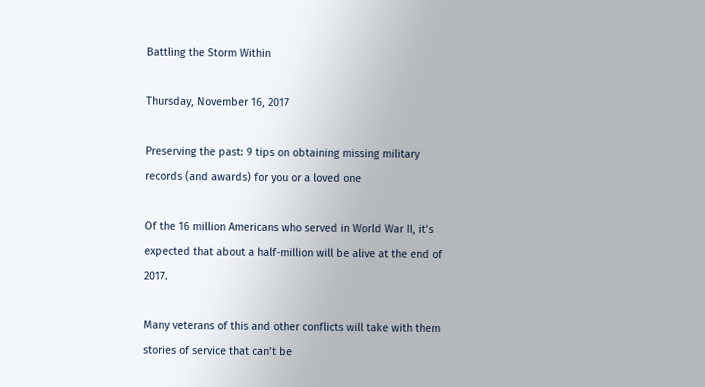Battling the Storm Within

Thursday, November 16, 2017

Preserving the past: 9 tips on obtaining missing military records (and awards) for you or a loved one

Of the 16 million Americans who served in World War II, it’s expected that about a half-million will be alive at the end of 2017.

Many veterans of this and other conflicts will take with them stories of service that can’t be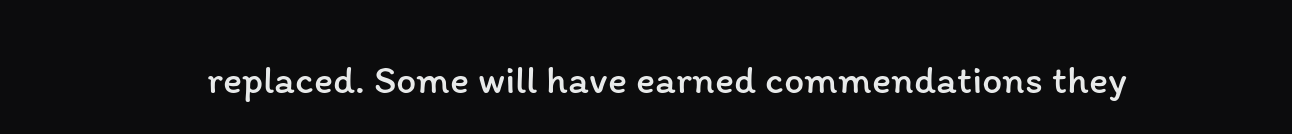replaced. Some will have earned commendations they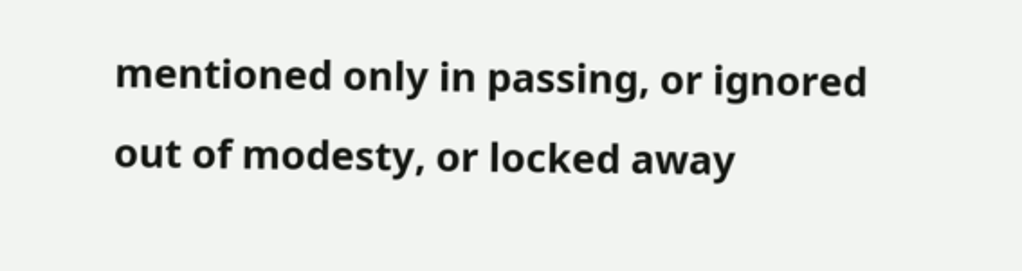mentioned only in passing, or ignored out of modesty, or locked away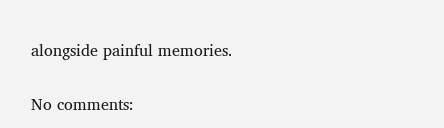alongside painful memories.


No comments: